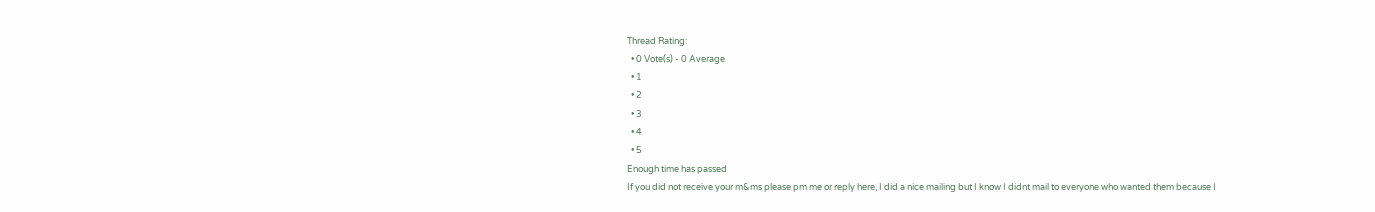Thread Rating:
  • 0 Vote(s) - 0 Average
  • 1
  • 2
  • 3
  • 4
  • 5
Enough time has passed
If you did not receive your m&ms please pm me or reply here, I did a nice mailing but I know I didnt mail to everyone who wanted them because I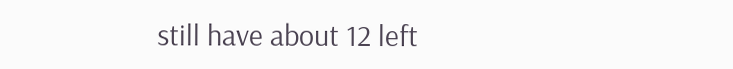still have about 12 left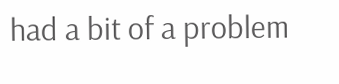had a bit of a problem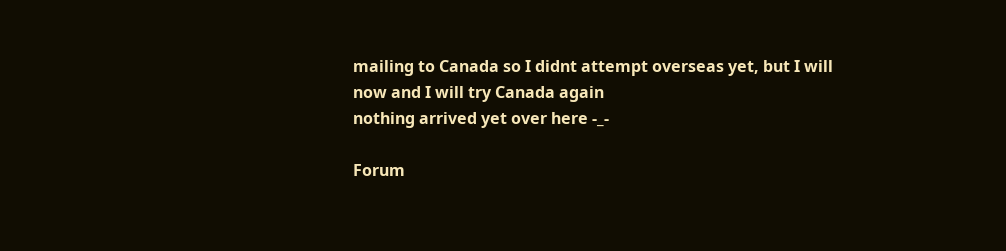mailing to Canada so I didnt attempt overseas yet, but I will now and I will try Canada again
nothing arrived yet over here -_-

Forum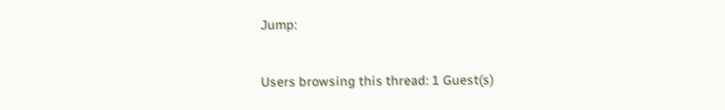Jump:

Users browsing this thread: 1 Guest(s)